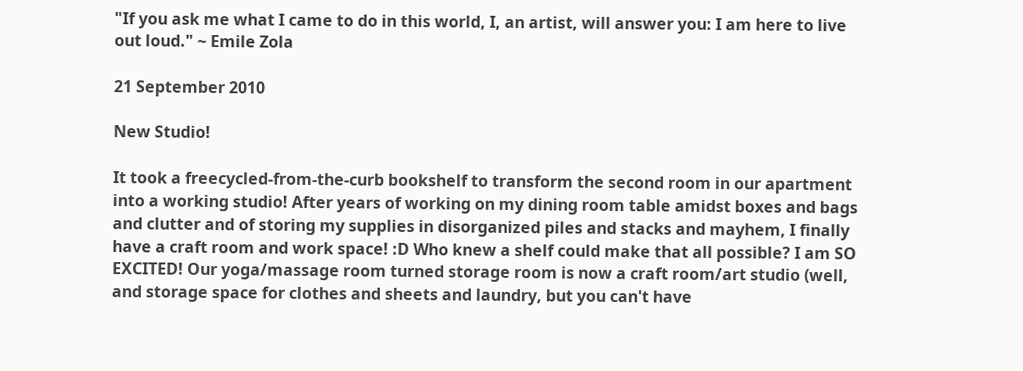"If you ask me what I came to do in this world, I, an artist, will answer you: I am here to live out loud." ~ Emile Zola

21 September 2010

New Studio!

It took a freecycled-from-the-curb bookshelf to transform the second room in our apartment into a working studio! After years of working on my dining room table amidst boxes and bags and clutter and of storing my supplies in disorganized piles and stacks and mayhem, I finally have a craft room and work space! :D Who knew a shelf could make that all possible? I am SO EXCITED! Our yoga/massage room turned storage room is now a craft room/art studio (well, and storage space for clothes and sheets and laundry, but you can't have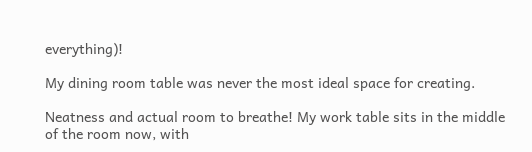everything)!

My dining room table was never the most ideal space for creating.

Neatness and actual room to breathe! My work table sits in the middle of the room now, with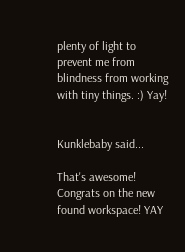plenty of light to prevent me from blindness from working with tiny things. :) Yay!


Kunklebaby said...

That's awesome! Congrats on the new found workspace! YAY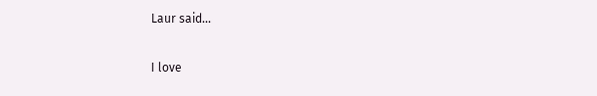Laur said...

I love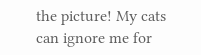the picture! My cats can ignore me for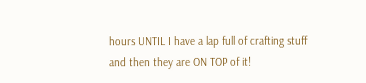hours UNTIL I have a lap full of crafting stuff and then they are ON TOP of it!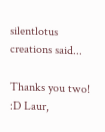silentlotus creations said...

Thanks you two! :D Laur,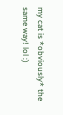my cat is *obviously* the same way! lol :)